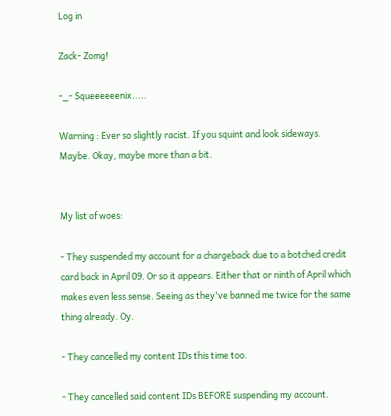Log in

Zack- Zomg!

-_- Squeeeeeenix.....

Warning : Ever so slightly racist. If you squint and look sideways. Maybe. Okay, maybe more than a bit.


My list of woes:

- They suspended my account for a chargeback due to a botched credit card back in April 09. Or so it appears. Either that or ninth of April which makes even less sense. Seeing as they've banned me twice for the same thing already. Oy.

- They cancelled my content IDs this time too.

- They cancelled said content IDs BEFORE suspending my account.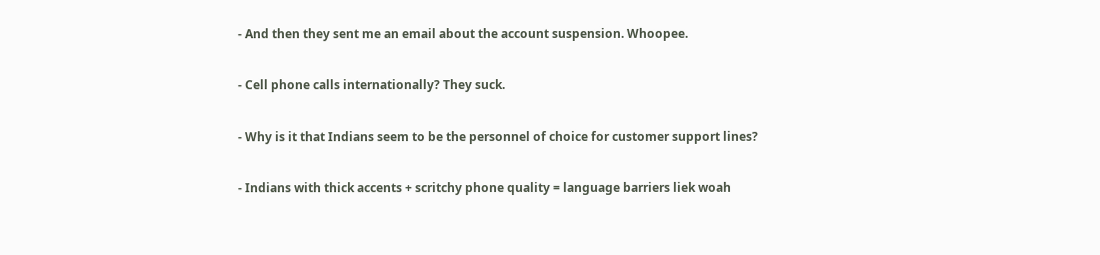- And then they sent me an email about the account suspension. Whoopee.

- Cell phone calls internationally? They suck.

- Why is it that Indians seem to be the personnel of choice for customer support lines?

- Indians with thick accents + scritchy phone quality = language barriers liek woah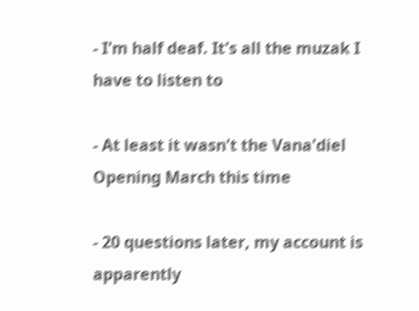- I'm half deaf. It's all the muzak I have to listen to

- At least it wasn't the Vana'diel Opening March this time

- 20 questions later, my account is apparently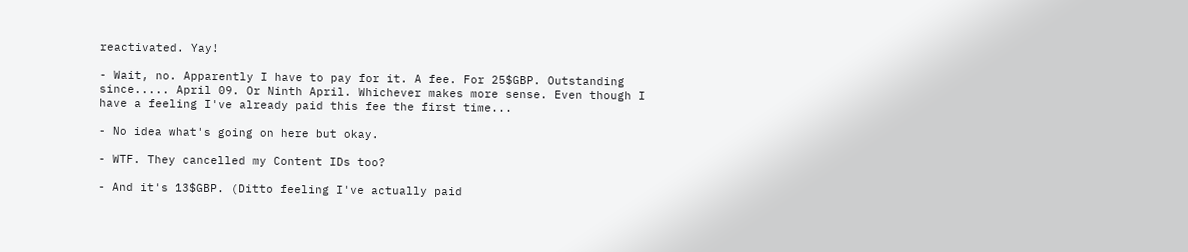reactivated. Yay!

- Wait, no. Apparently I have to pay for it. A fee. For 25$GBP. Outstanding since..... April 09. Or Ninth April. Whichever makes more sense. Even though I have a feeling I've already paid this fee the first time...

- No idea what's going on here but okay.

- WTF. They cancelled my Content IDs too?

- And it's 13$GBP. (Ditto feeling I've actually paid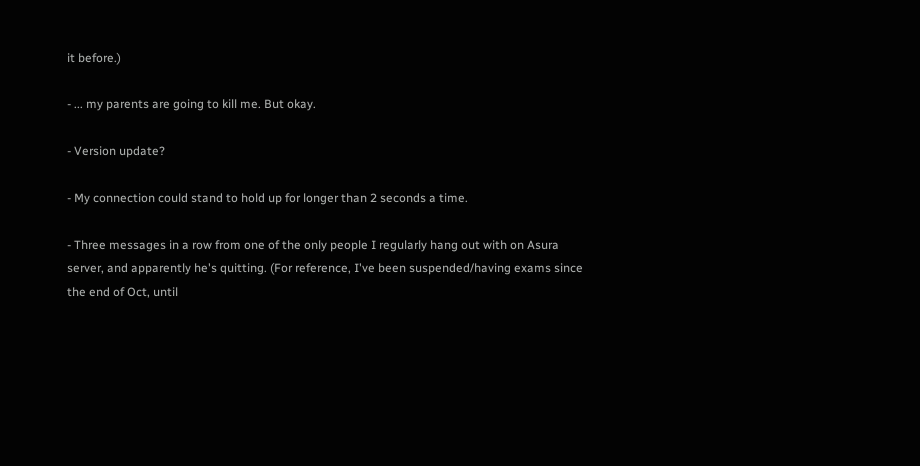it before.)

- ... my parents are going to kill me. But okay.

- Version update?

- My connection could stand to hold up for longer than 2 seconds a time.

- Three messages in a row from one of the only people I regularly hang out with on Asura server, and apparently he's quitting. (For reference, I've been suspended/having exams since the end of Oct, until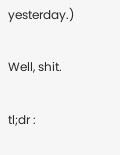yesterday.)

Well, shit.

tl;dr :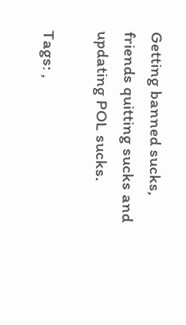Getting banned sucks, friends quitting sucks and updating POL sucks.

Tags: ,